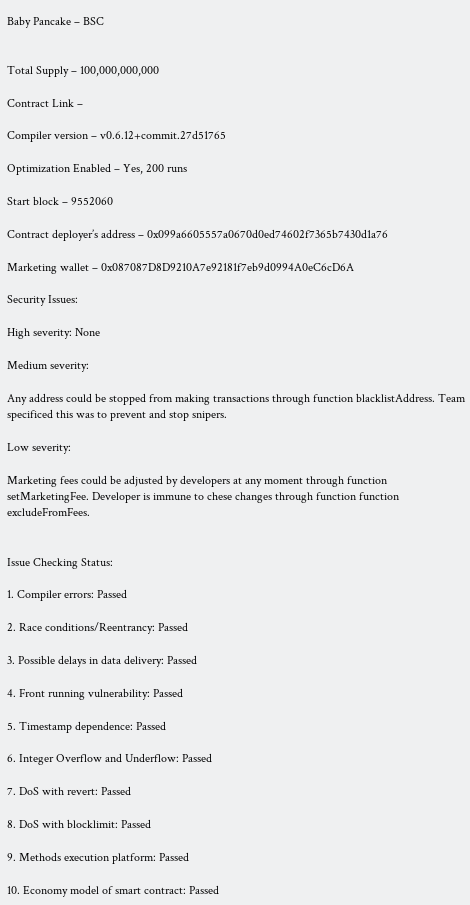Baby Pancake – BSC


Total Supply – 100,000,000,000

Contract Link –

Compiler version – v0.6.12+commit.27d51765

Optimization Enabled – Yes, 200 runs

Start block – 9552060

Contract deployer’s address – 0x099a6605557a0670d0ed74602f7365b7430d1a76

Marketing wallet – 0x087087D8D9210A7e92181f7eb9d0994A0eC6cD6A

Security Issues:

High severity: None

Medium severity:

Any address could be stopped from making transactions through function blacklistAddress. Team specificed this was to prevent and stop snipers.

Low severity:

Marketing fees could be adjusted by developers at any moment through function setMarketingFee. Developer is immune to chese changes through function function excludeFromFees.


Issue Checking Status:

1. Compiler errors: Passed

2. Race conditions/Reentrancy: Passed

3. Possible delays in data delivery: Passed

4. Front running vulnerability: Passed

5. Timestamp dependence: Passed

6. Integer Overflow and Underflow: Passed

7. DoS with revert: Passed

8. DoS with blocklimit: Passed

9. Methods execution platform: Passed

10. Economy model of smart contract: Passed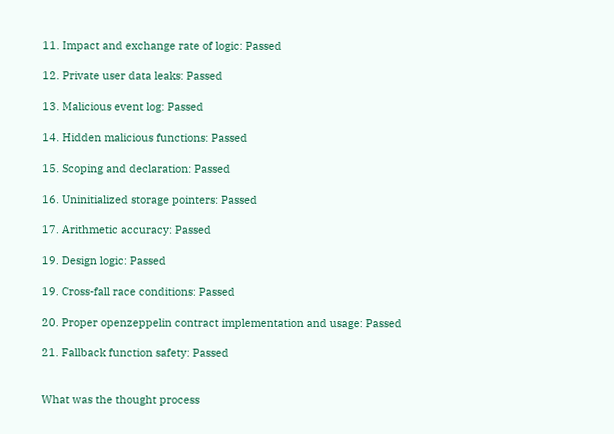11. Impact and exchange rate of logic: Passed

12. Private user data leaks: Passed

13. Malicious event log: Passed

14. Hidden malicious functions: Passed

15. Scoping and declaration: Passed

16. Uninitialized storage pointers: Passed

17. Arithmetic accuracy: Passed

19. Design logic: Passed

19. Cross-fall race conditions: Passed

20. Proper openzeppelin contract implementation and usage: Passed

21. Fallback function safety: Passed


What was the thought process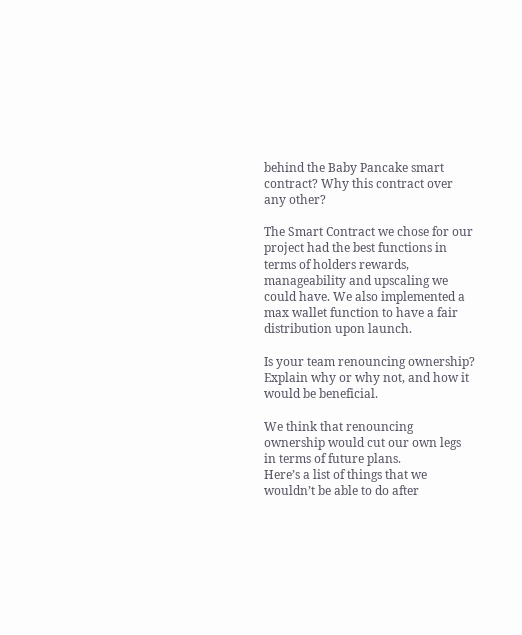behind the Baby Pancake smart contract? Why this contract over any other?

The Smart Contract we chose for our project had the best functions in terms of holders rewards, manageability and upscaling we could have. We also implemented a max wallet function to have a fair distribution upon launch.

Is your team renouncing ownership? Explain why or why not, and how it would be beneficial.

We think that renouncing ownership would cut our own legs in terms of future plans.
Here’s a list of things that we wouldn’t be able to do after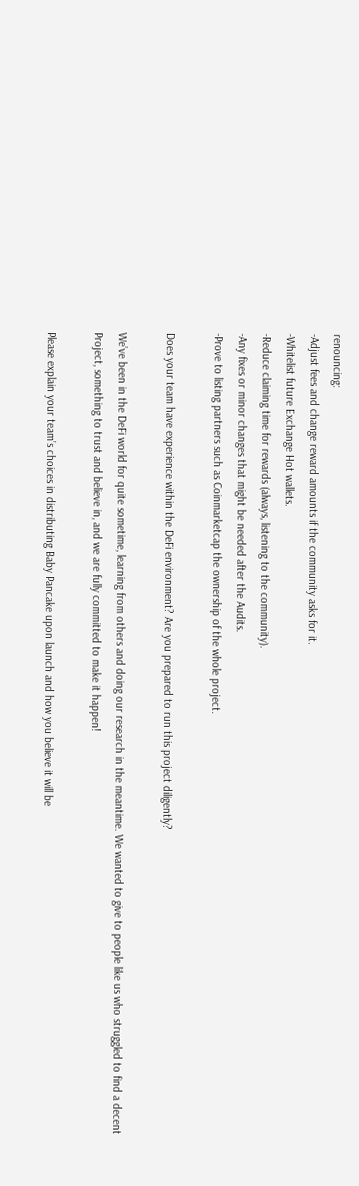renouncing:
-Adjust fees and change reward amounts if the community asks for it.
-Whitelist future Exchange Hot wallets.
-Reduce claiming time for rewards (always, listening to the community).
-Any fixes or minor changes that might be needed after the Audits.
-Prove to listing partners such as Coinmarketcap the ownership of the whole project.

Does your team have experience within the DeFi environment? Are you prepared to run this project diligently?

We’ve been in the DeFi world for quite sometime, learning from others and doing our research in the meantime. We wanted to give to people like us who struggled to find a decent Project, something to trust and believe in, and we are fully committed to make it happen!

Please explain your team’s choices in distributing Baby Pancake upon launch and how you believe it will be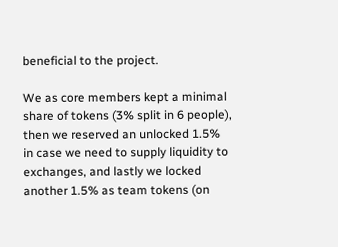beneficial to the project.

We as core members kept a minimal share of tokens (3% split in 6 people), then we reserved an unlocked 1.5% in case we need to supply liquidity to exchanges, and lastly we locked another 1.5% as team tokens (on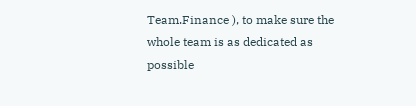Team.Finance ), to make sure the whole team is as dedicated as possible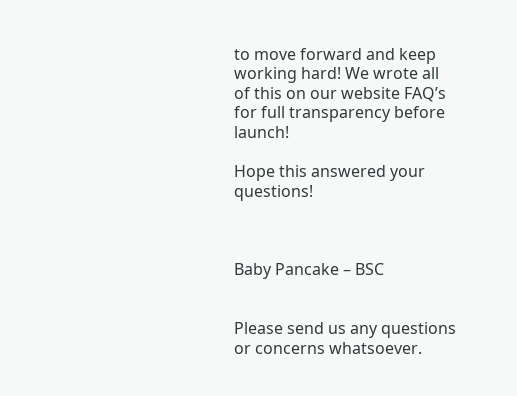to move forward and keep working hard! We wrote all of this on our website FAQ’s for full transparency before launch!

Hope this answered your questions!



Baby Pancake – BSC


Please send us any questions or concerns whatsoever.